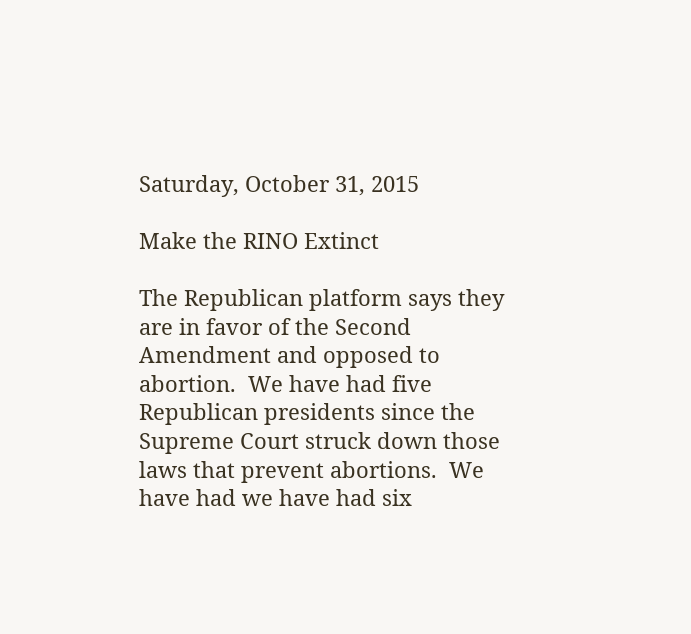Saturday, October 31, 2015

Make the RINO Extinct

The Republican platform says they are in favor of the Second Amendment and opposed to abortion.  We have had five Republican presidents since the Supreme Court struck down those laws that prevent abortions.  We have had we have had six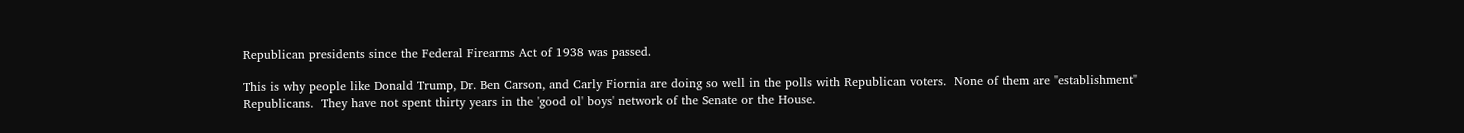Republican presidents since the Federal Firearms Act of 1938 was passed.

This is why people like Donald Trump, Dr. Ben Carson, and Carly Fiornia are doing so well in the polls with Republican voters.  None of them are "establishment" Republicans.  They have not spent thirty years in the 'good ol' boys' network of the Senate or the House.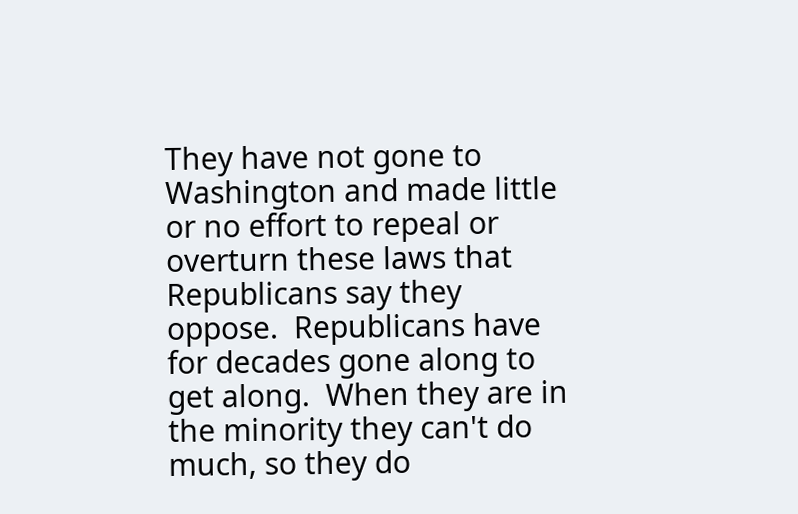They have not gone to Washington and made little or no effort to repeal or overturn these laws that Republicans say they oppose.  Republicans have for decades gone along to get along.  When they are in the minority they can't do much, so they do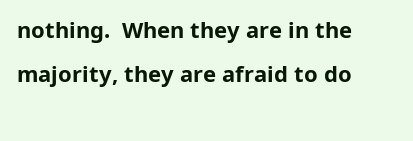nothing.  When they are in the majority, they are afraid to do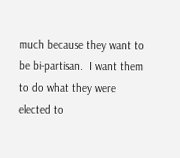much because they want to be bi-partisan.  I want them to do what they were elected to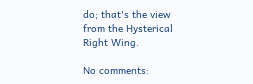do; that's the view from the Hysterical Right Wing.

No comments: